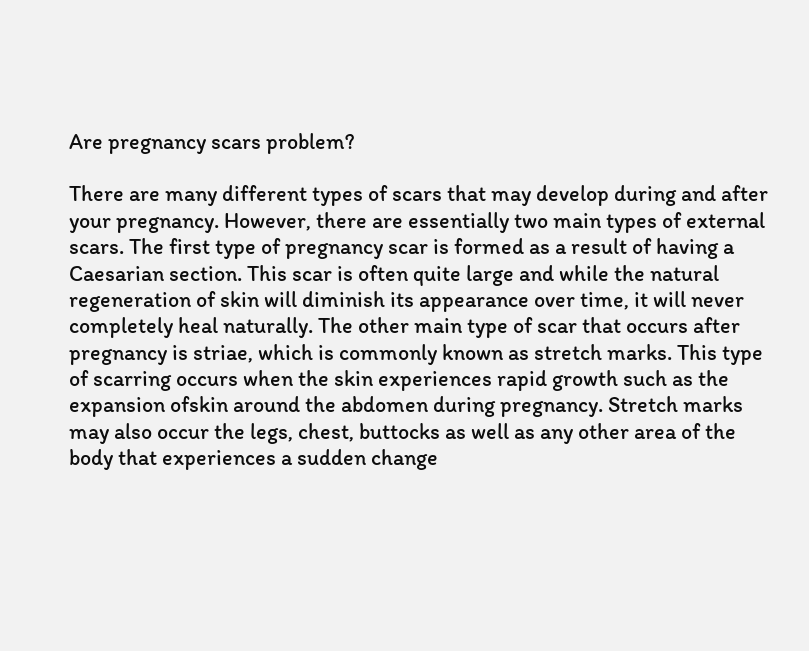Are pregnancy scars problem?

There are many different types of scars that may develop during and after your pregnancy. However, there are essentially two main types of external scars. The first type of pregnancy scar is formed as a result of having a Caesarian section. This scar is often quite large and while the natural regeneration of skin will diminish its appearance over time, it will never completely heal naturally. The other main type of scar that occurs after pregnancy is striae, which is commonly known as stretch marks. This type of scarring occurs when the skin experiences rapid growth such as the expansion ofskin around the abdomen during pregnancy. Stretch marks may also occur the legs, chest, buttocks as well as any other area of the body that experiences a sudden change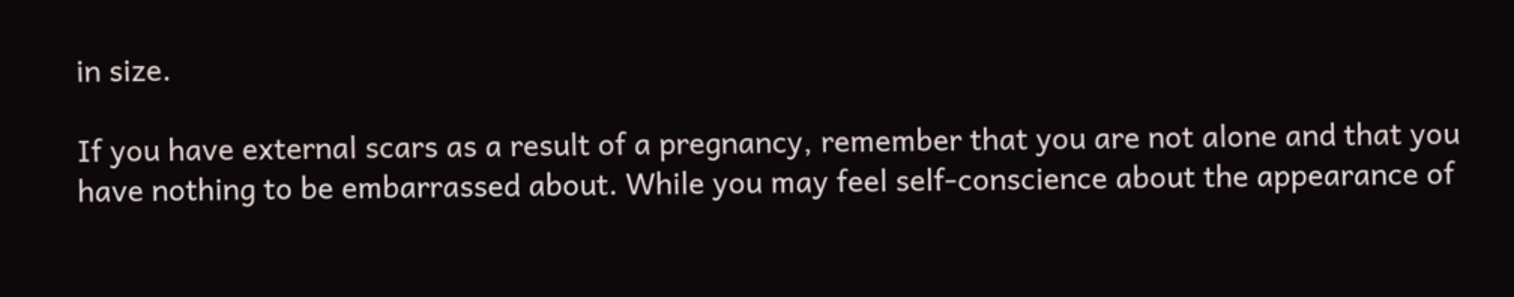in size.

If you have external scars as a result of a pregnancy, remember that you are not alone and that you have nothing to be embarrassed about. While you may feel self-conscience about the appearance of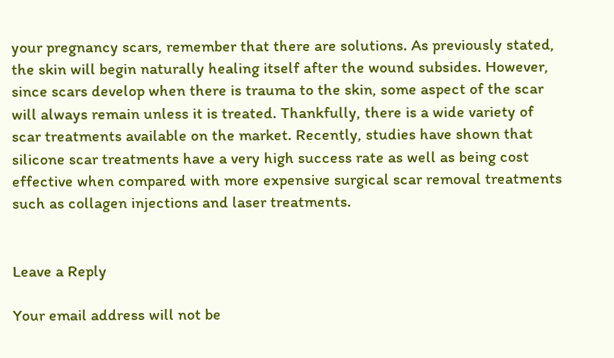your pregnancy scars, remember that there are solutions. As previously stated, the skin will begin naturally healing itself after the wound subsides. However, since scars develop when there is trauma to the skin, some aspect of the scar will always remain unless it is treated. Thankfully, there is a wide variety of scar treatments available on the market. Recently, studies have shown that silicone scar treatments have a very high success rate as well as being cost effective when compared with more expensive surgical scar removal treatments such as collagen injections and laser treatments.


Leave a Reply

Your email address will not be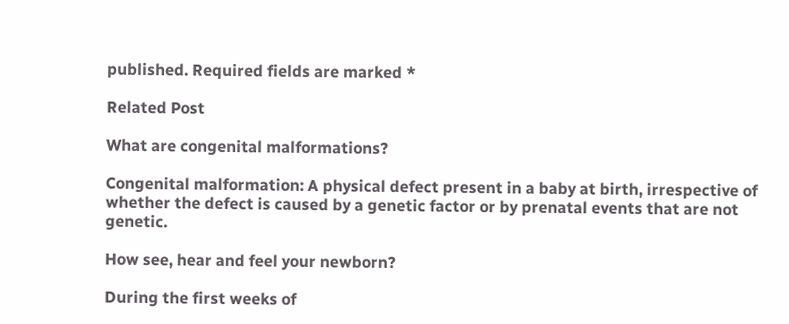published. Required fields are marked *

Related Post

What are congenital malformations?

Congenital malformation: A physical defect present in a baby at birth, irrespective of whether the defect is caused by a genetic factor or by prenatal events that are not genetic.

How see, hear and feel your newborn?

During the first weeks of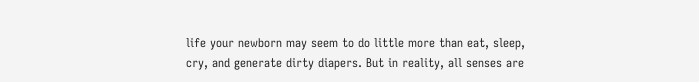life your newborn may seem to do little more than eat, sleep, cry, and generate dirty diapers. But in reality, all senses are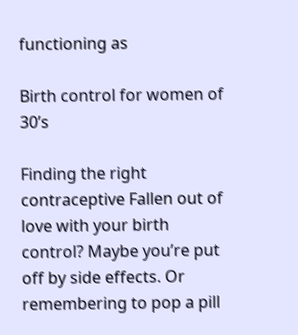functioning as

Birth control for women of 30’s

Finding the right contraceptive Fallen out of love with your birth control? Maybe you’re put off by side effects. Or remembering to pop a pill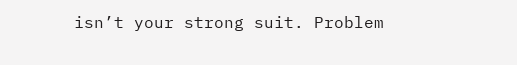isn’t your strong suit. Problem